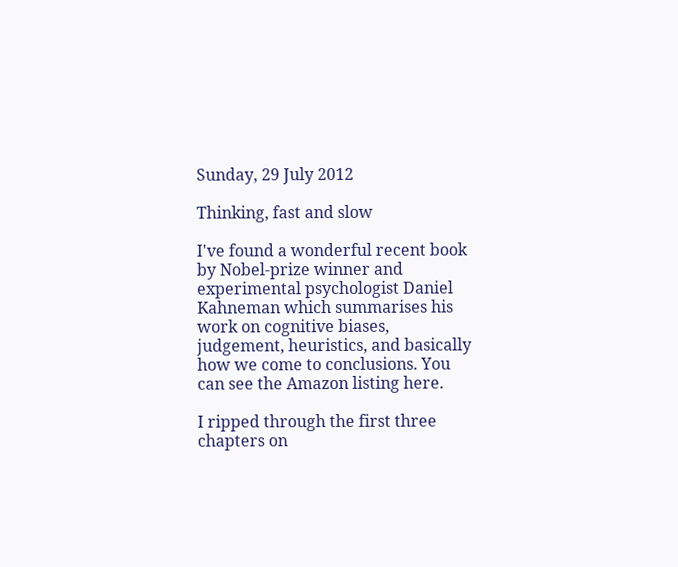Sunday, 29 July 2012

Thinking, fast and slow

I've found a wonderful recent book by Nobel-prize winner and experimental psychologist Daniel Kahneman which summarises his work on cognitive biases, judgement, heuristics, and basically how we come to conclusions. You can see the Amazon listing here.

I ripped through the first three chapters on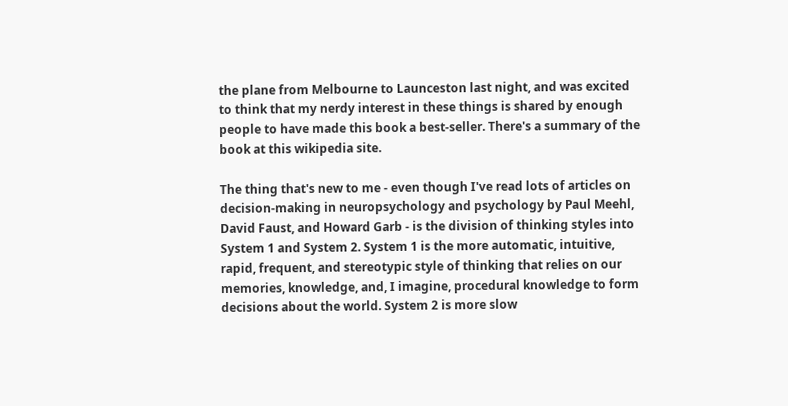the plane from Melbourne to Launceston last night, and was excited to think that my nerdy interest in these things is shared by enough people to have made this book a best-seller. There's a summary of the book at this wikipedia site.

The thing that's new to me - even though I've read lots of articles on decision-making in neuropsychology and psychology by Paul Meehl, David Faust, and Howard Garb - is the division of thinking styles into System 1 and System 2. System 1 is the more automatic, intuitive, rapid, frequent, and stereotypic style of thinking that relies on our memories, knowledge, and, I imagine, procedural knowledge to form decisions about the world. System 2 is more slow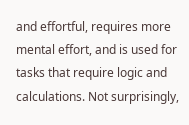and effortful, requires more mental effort, and is used for tasks that require logic and calculations. Not surprisingly,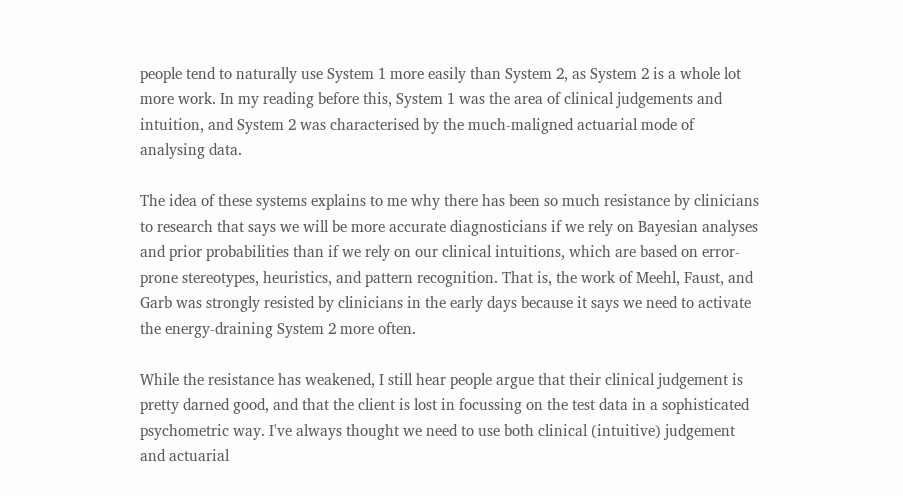people tend to naturally use System 1 more easily than System 2, as System 2 is a whole lot more work. In my reading before this, System 1 was the area of clinical judgements and intuition, and System 2 was characterised by the much-maligned actuarial mode of analysing data.

The idea of these systems explains to me why there has been so much resistance by clinicians to research that says we will be more accurate diagnosticians if we rely on Bayesian analyses and prior probabilities than if we rely on our clinical intuitions, which are based on error-prone stereotypes, heuristics, and pattern recognition. That is, the work of Meehl, Faust, and Garb was strongly resisted by clinicians in the early days because it says we need to activate the energy-draining System 2 more often.

While the resistance has weakened, I still hear people argue that their clinical judgement is pretty darned good, and that the client is lost in focussing on the test data in a sophisticated psychometric way. I've always thought we need to use both clinical (intuitive) judgement and actuarial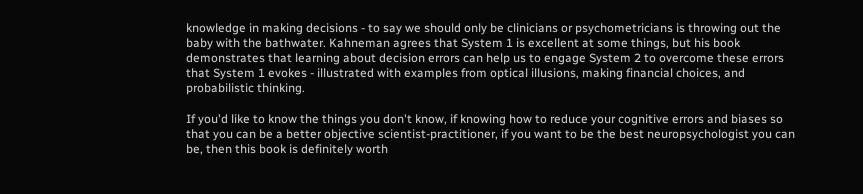knowledge in making decisions - to say we should only be clinicians or psychometricians is throwing out the baby with the bathwater. Kahneman agrees that System 1 is excellent at some things, but his book demonstrates that learning about decision errors can help us to engage System 2 to overcome these errors that System 1 evokes - illustrated with examples from optical illusions, making financial choices, and probabilistic thinking.

If you'd like to know the things you don't know, if knowing how to reduce your cognitive errors and biases so that you can be a better objective scientist-practitioner, if you want to be the best neuropsychologist you can be, then this book is definitely worth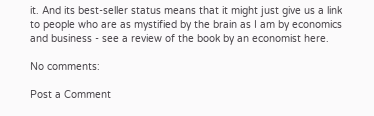it. And its best-seller status means that it might just give us a link to people who are as mystified by the brain as I am by economics and business - see a review of the book by an economist here.

No comments:

Post a Comment